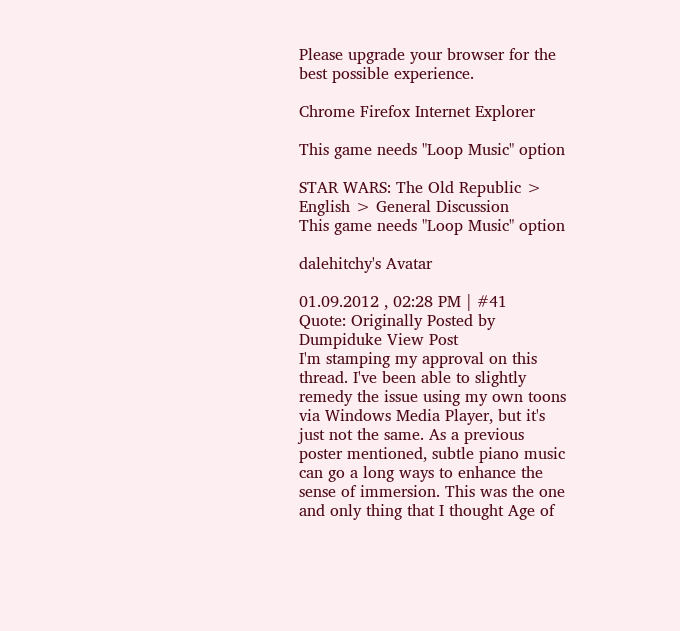Please upgrade your browser for the best possible experience.

Chrome Firefox Internet Explorer

This game needs "Loop Music" option

STAR WARS: The Old Republic > English > General Discussion
This game needs "Loop Music" option

dalehitchy's Avatar

01.09.2012 , 02:28 PM | #41
Quote: Originally Posted by Dumpiduke View Post
I'm stamping my approval on this thread. I've been able to slightly remedy the issue using my own toons via Windows Media Player, but it's just not the same. As a previous poster mentioned, subtle piano music can go a long ways to enhance the sense of immersion. This was the one and only thing that I thought Age of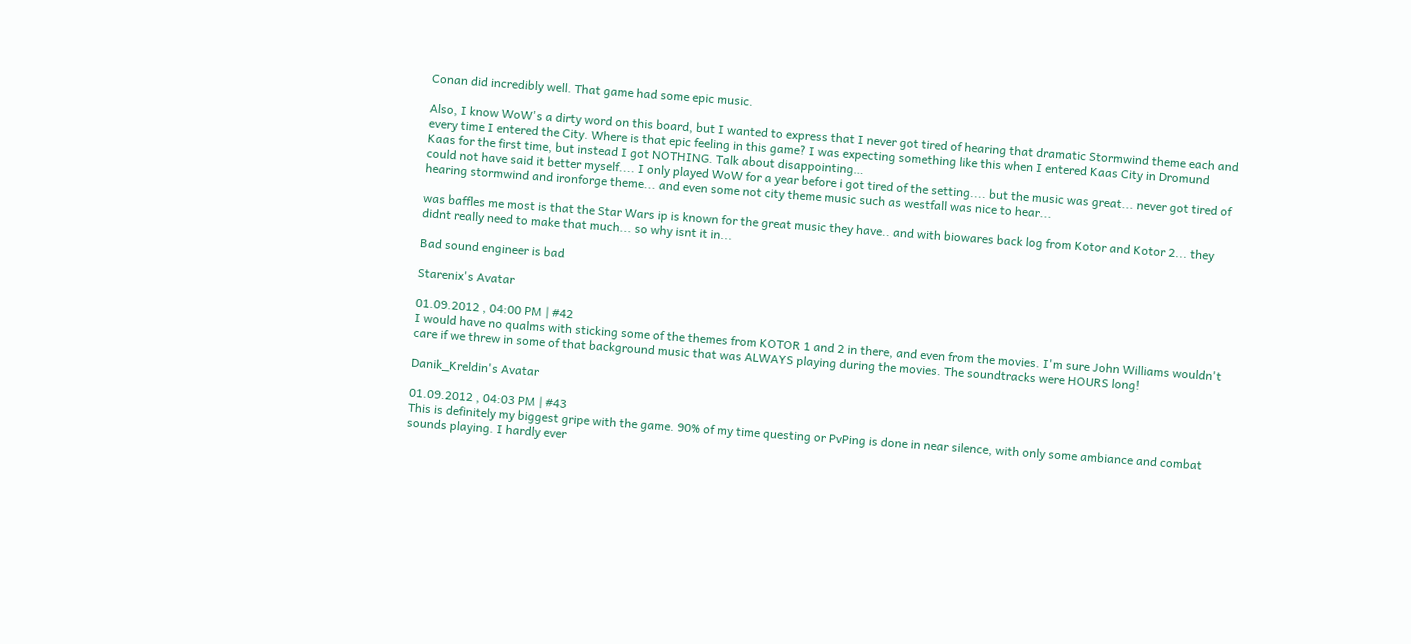Conan did incredibly well. That game had some epic music.

Also, I know WoW's a dirty word on this board, but I wanted to express that I never got tired of hearing that dramatic Stormwind theme each and every time I entered the City. Where is that epic feeling in this game? I was expecting something like this when I entered Kaas City in Dromund Kaas for the first time, but instead I got NOTHING. Talk about disappointing…
could not have said it better myself.... I only played WoW for a year before i got tired of the setting.... but the music was great... never got tired of hearing stormwind and ironforge theme... and even some not city theme music such as westfall was nice to hear...

was baffles me most is that the Star Wars ip is known for the great music they have.. and with biowares back log from Kotor and Kotor 2... they didnt really need to make that much... so why isnt it in...

Bad sound engineer is bad

Starenix's Avatar

01.09.2012 , 04:00 PM | #42
I would have no qualms with sticking some of the themes from KOTOR 1 and 2 in there, and even from the movies. I'm sure John Williams wouldn't care if we threw in some of that background music that was ALWAYS playing during the movies. The soundtracks were HOURS long!

Danik_Kreldin's Avatar

01.09.2012 , 04:03 PM | #43
This is definitely my biggest gripe with the game. 90% of my time questing or PvPing is done in near silence, with only some ambiance and combat sounds playing. I hardly ever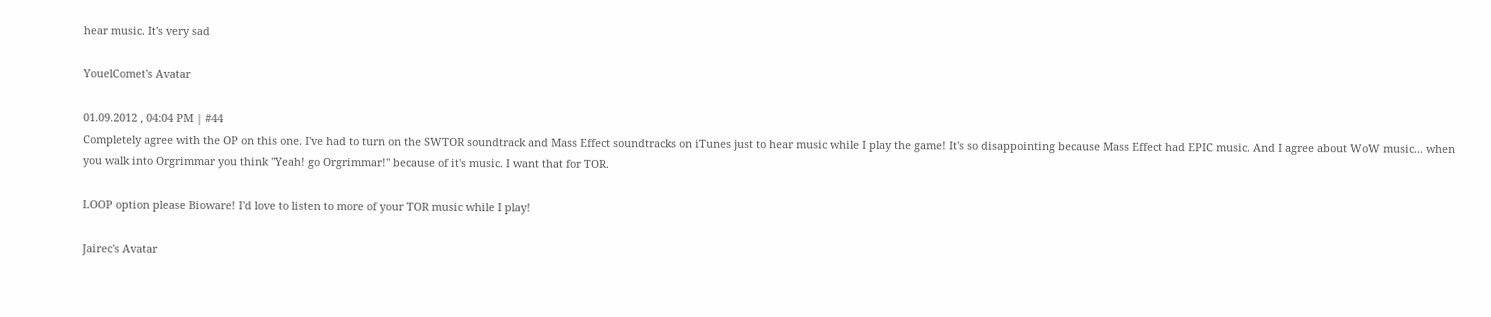hear music. It's very sad

YouelComet's Avatar

01.09.2012 , 04:04 PM | #44
Completely agree with the OP on this one. I've had to turn on the SWTOR soundtrack and Mass Effect soundtracks on iTunes just to hear music while I play the game! It's so disappointing because Mass Effect had EPIC music. And I agree about WoW music... when you walk into Orgrimmar you think "Yeah! go Orgrimmar!" because of it's music. I want that for TOR.

LOOP option please Bioware! I'd love to listen to more of your TOR music while I play!

Jairec's Avatar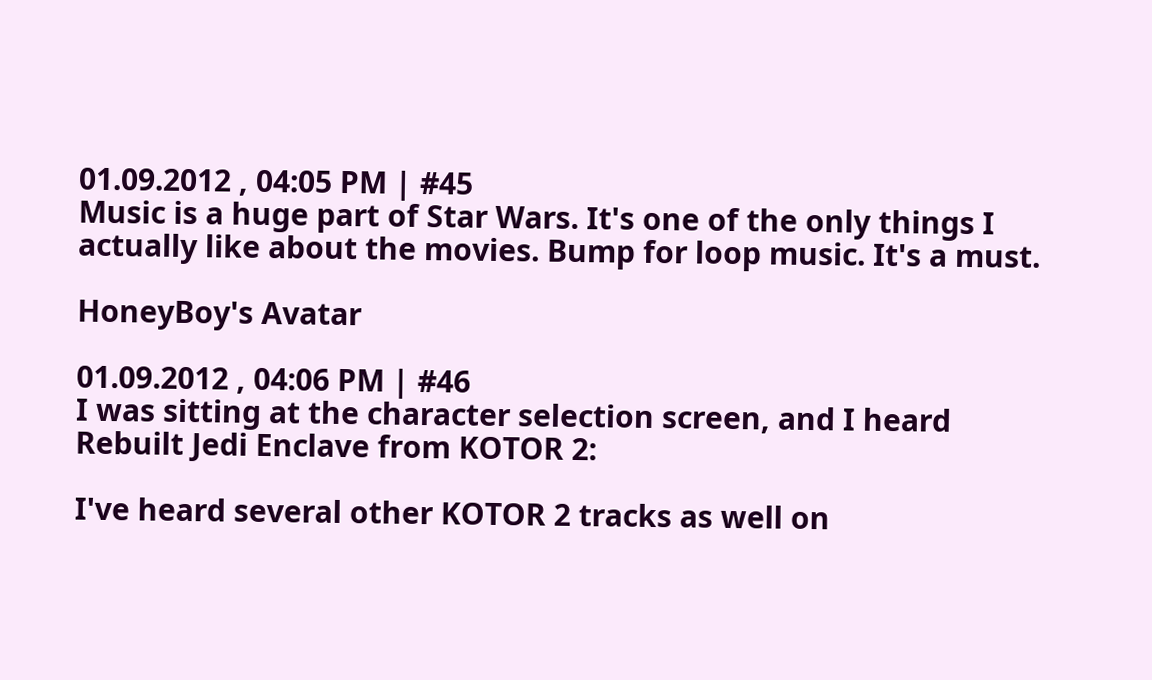01.09.2012 , 04:05 PM | #45
Music is a huge part of Star Wars. It's one of the only things I actually like about the movies. Bump for loop music. It's a must.

HoneyBoy's Avatar

01.09.2012 , 04:06 PM | #46
I was sitting at the character selection screen, and I heard Rebuilt Jedi Enclave from KOTOR 2:

I've heard several other KOTOR 2 tracks as well on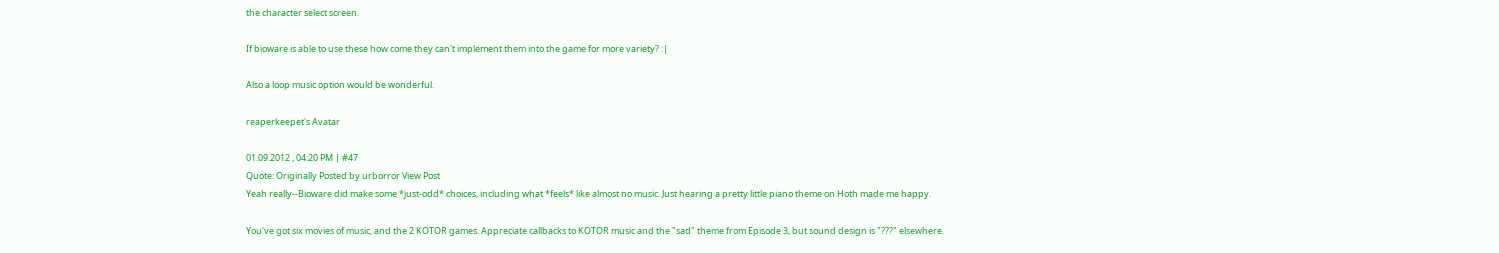the character select screen.

If bioware is able to use these how come they can't implement them into the game for more variety? :|

Also a loop music option would be wonderful.

reaperkeepet's Avatar

01.09.2012 , 04:20 PM | #47
Quote: Originally Posted by urborror View Post
Yeah really--Bioware did make some *just-odd* choices, including what *feels* like almost no music. Just hearing a pretty little piano theme on Hoth made me happy.

You've got six movies of music, and the 2 KOTOR games. Appreciate callbacks to KOTOR music and the "sad" theme from Episode 3, but sound design is "???" elsewhere.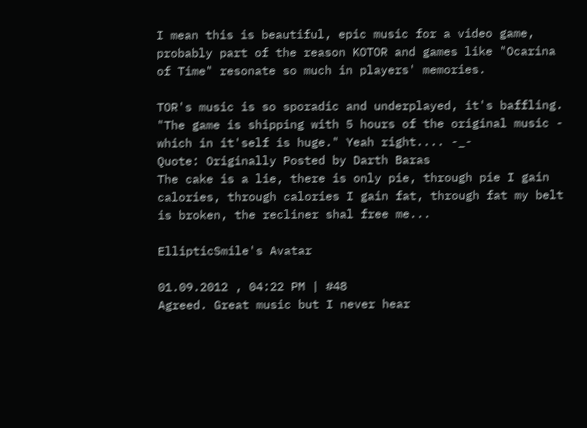I mean this is beautiful, epic music for a video game, probably part of the reason KOTOR and games like "Ocarina of Time" resonate so much in players' memories.

TOR's music is so sporadic and underplayed, it's baffling.
"The game is shipping with 5 hours of the original music - which in it'self is huge." Yeah right.... -_-
Quote: Originally Posted by Darth Baras
The cake is a lie, there is only pie, through pie I gain calories, through calories I gain fat, through fat my belt is broken, the recliner shal free me...

EllipticSmile's Avatar

01.09.2012 , 04:22 PM | #48
Agreed. Great music but I never hear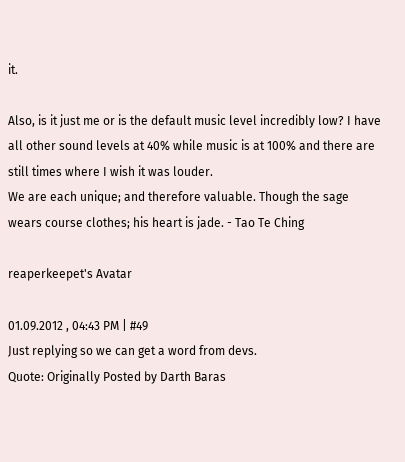it.

Also, is it just me or is the default music level incredibly low? I have all other sound levels at 40% while music is at 100% and there are still times where I wish it was louder.
We are each unique; and therefore valuable. Though the sage wears course clothes; his heart is jade. - Tao Te Ching

reaperkeepet's Avatar

01.09.2012 , 04:43 PM | #49
Just replying so we can get a word from devs.
Quote: Originally Posted by Darth Baras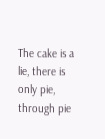The cake is a lie, there is only pie, through pie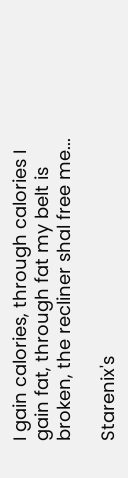I gain calories, through calories I gain fat, through fat my belt is broken, the recliner shal free me...

Starenix's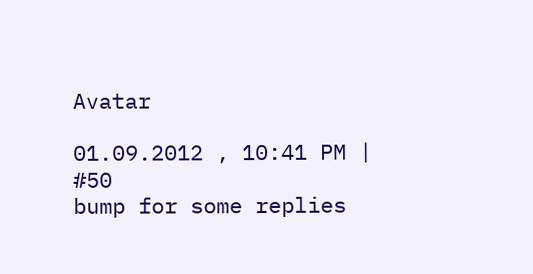Avatar

01.09.2012 , 10:41 PM | #50
bump for some replies